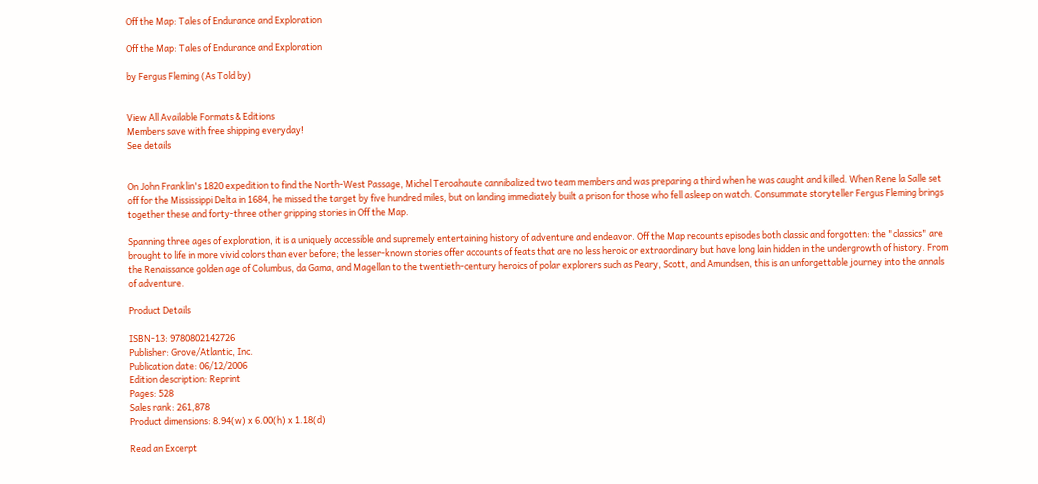Off the Map: Tales of Endurance and Exploration

Off the Map: Tales of Endurance and Exploration

by Fergus Fleming (As Told by)


View All Available Formats & Editions
Members save with free shipping everyday!
See details


On John Franklin's 1820 expedition to find the North-West Passage, Michel Teroahaute cannibalized two team members and was preparing a third when he was caught and killed. When Rene la Salle set off for the Mississippi Delta in 1684, he missed the target by five hundred miles, but on landing immediately built a prison for those who fell asleep on watch. Consummate storyteller Fergus Fleming brings together these and forty-three other gripping stories in Off the Map.

Spanning three ages of exploration, it is a uniquely accessible and supremely entertaining history of adventure and endeavor. Off the Map recounts episodes both classic and forgotten: the "classics" are brought to life in more vivid colors than ever before; the lesser-known stories offer accounts of feats that are no less heroic or extraordinary but have long lain hidden in the undergrowth of history. From the Renaissance golden age of Columbus, da Gama, and Magellan to the twentieth-century heroics of polar explorers such as Peary, Scott, and Amundsen, this is an unforgettable journey into the annals of adventure.

Product Details

ISBN-13: 9780802142726
Publisher: Grove/Atlantic, Inc.
Publication date: 06/12/2006
Edition description: Reprint
Pages: 528
Sales rank: 261,878
Product dimensions: 8.94(w) x 6.00(h) x 1.18(d)

Read an Excerpt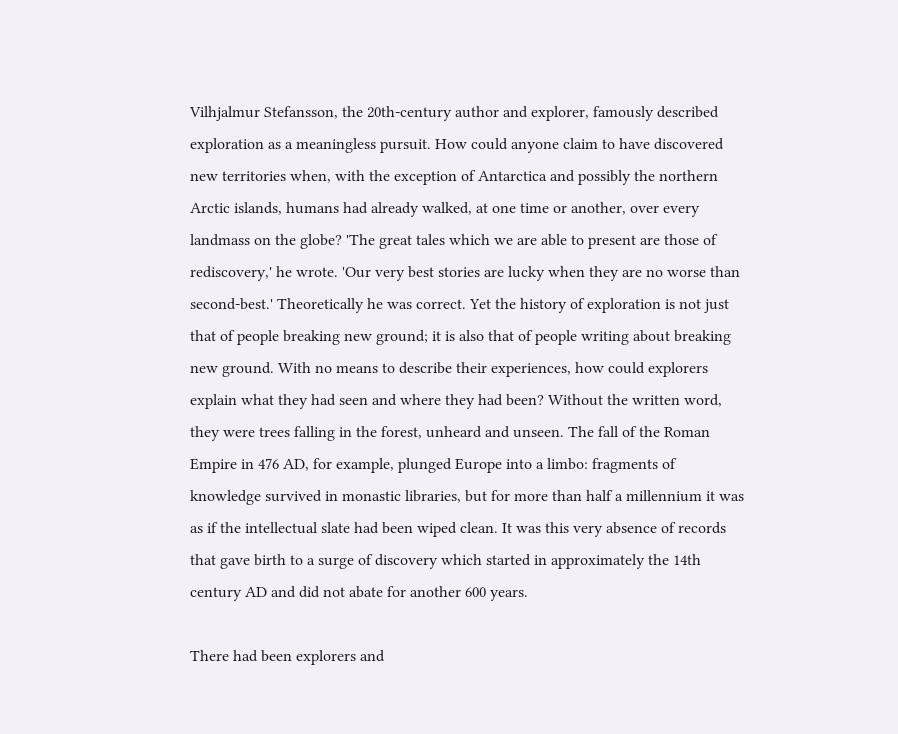Vilhjalmur Stefansson, the 20th-century author and explorer, famously described exploration as a meaningless pursuit. How could anyone claim to have discovered new territories when, with the exception of Antarctica and possibly the northern Arctic islands, humans had already walked, at one time or another, over every landmass on the globe? 'The great tales which we are able to present are those of rediscovery,' he wrote. 'Our very best stories are lucky when they are no worse than second-best.' Theoretically he was correct. Yet the history of exploration is not just that of people breaking new ground; it is also that of people writing about breaking new ground. With no means to describe their experiences, how could explorers explain what they had seen and where they had been? Without the written word, they were trees falling in the forest, unheard and unseen. The fall of the Roman Empire in 476 AD, for example, plunged Europe into a limbo: fragments of knowledge survived in monastic libraries, but for more than half a millennium it was as if the intellectual slate had been wiped clean. It was this very absence of records that gave birth to a surge of discovery which started in approximately the 14th century AD and did not abate for another 600 years.

There had been explorers and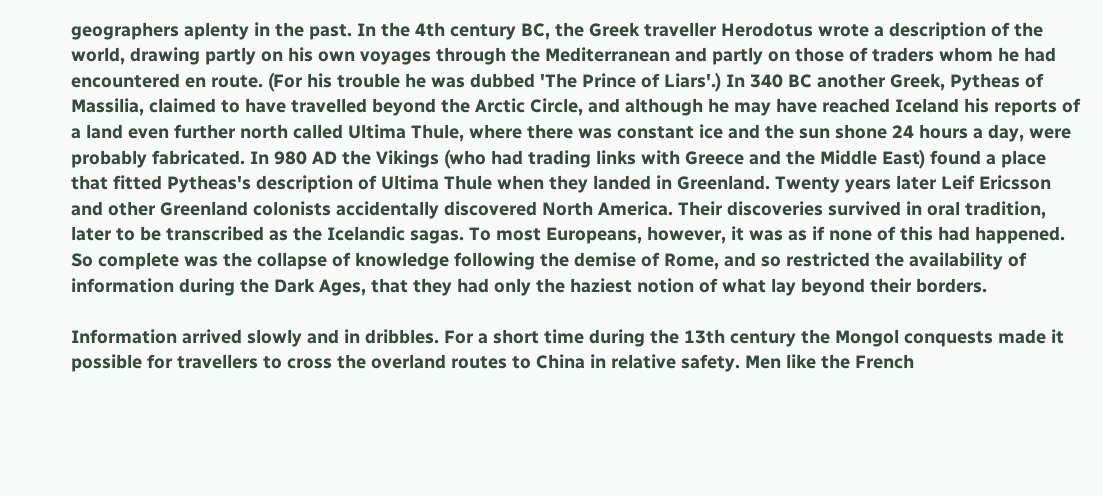geographers aplenty in the past. In the 4th century BC, the Greek traveller Herodotus wrote a description of the world, drawing partly on his own voyages through the Mediterranean and partly on those of traders whom he had encountered en route. (For his trouble he was dubbed 'The Prince of Liars'.) In 340 BC another Greek, Pytheas of Massilia, claimed to have travelled beyond the Arctic Circle, and although he may have reached Iceland his reports of a land even further north called Ultima Thule, where there was constant ice and the sun shone 24 hours a day, were probably fabricated. In 980 AD the Vikings (who had trading links with Greece and the Middle East) found a place that fitted Pytheas's description of Ultima Thule when they landed in Greenland. Twenty years later Leif Ericsson and other Greenland colonists accidentally discovered North America. Their discoveries survived in oral tradition, later to be transcribed as the Icelandic sagas. To most Europeans, however, it was as if none of this had happened. So complete was the collapse of knowledge following the demise of Rome, and so restricted the availability of information during the Dark Ages, that they had only the haziest notion of what lay beyond their borders.

Information arrived slowly and in dribbles. For a short time during the 13th century the Mongol conquests made it possible for travellers to cross the overland routes to China in relative safety. Men like the French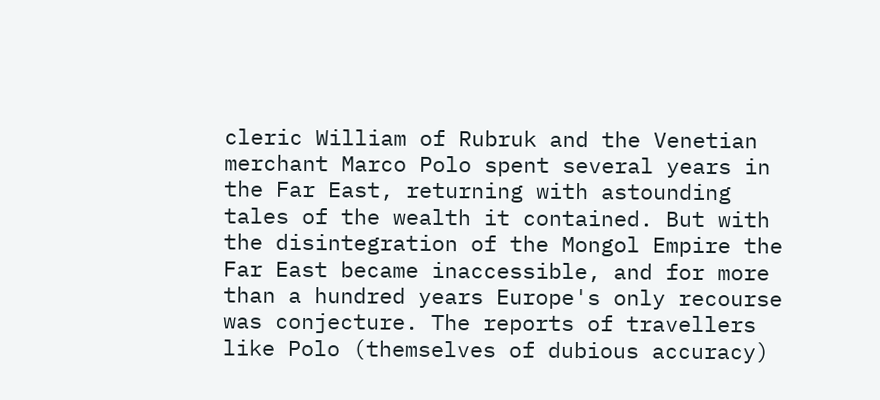cleric William of Rubruk and the Venetian merchant Marco Polo spent several years in the Far East, returning with astounding tales of the wealth it contained. But with the disintegration of the Mongol Empire the Far East became inaccessible, and for more than a hundred years Europe's only recourse was conjecture. The reports of travellers like Polo (themselves of dubious accuracy)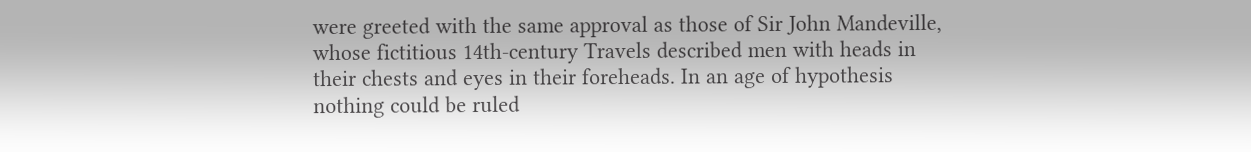were greeted with the same approval as those of Sir John Mandeville, whose fictitious 14th-century Travels described men with heads in their chests and eyes in their foreheads. In an age of hypothesis nothing could be ruled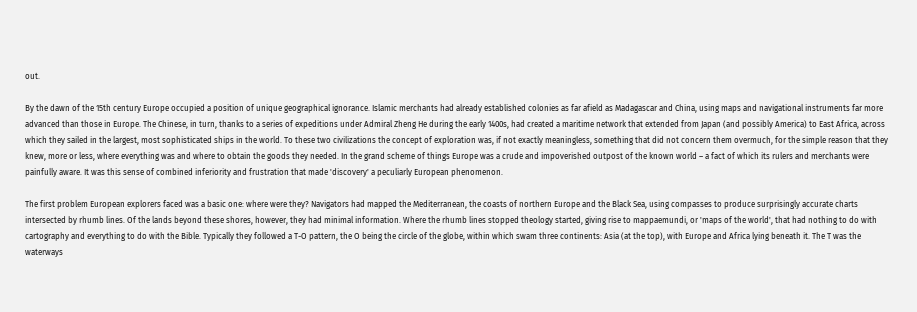out.

By the dawn of the 15th century Europe occupied a position of unique geographical ignorance. Islamic merchants had already established colonies as far afield as Madagascar and China, using maps and navigational instruments far more advanced than those in Europe. The Chinese, in turn, thanks to a series of expeditions under Admiral Zheng He during the early 1400s, had created a maritime network that extended from Japan (and possibly America) to East Africa, across which they sailed in the largest, most sophisticated ships in the world. To these two civilizations the concept of exploration was, if not exactly meaningless, something that did not concern them overmuch, for the simple reason that they knew, more or less, where everything was and where to obtain the goods they needed. In the grand scheme of things Europe was a crude and impoverished outpost of the known world – a fact of which its rulers and merchants were painfully aware. It was this sense of combined inferiority and frustration that made 'discovery' a peculiarly European phenomenon.

The first problem European explorers faced was a basic one: where were they? Navigators had mapped the Mediterranean, the coasts of northern Europe and the Black Sea, using compasses to produce surprisingly accurate charts intersected by rhumb lines. Of the lands beyond these shores, however, they had minimal information. Where the rhumb lines stopped theology started, giving rise to mappaemundi, or 'maps of the world', that had nothing to do with cartography and everything to do with the Bible. Typically they followed a T-O pattern, the O being the circle of the globe, within which swam three continents: Asia (at the top), with Europe and Africa lying beneath it. The T was the waterways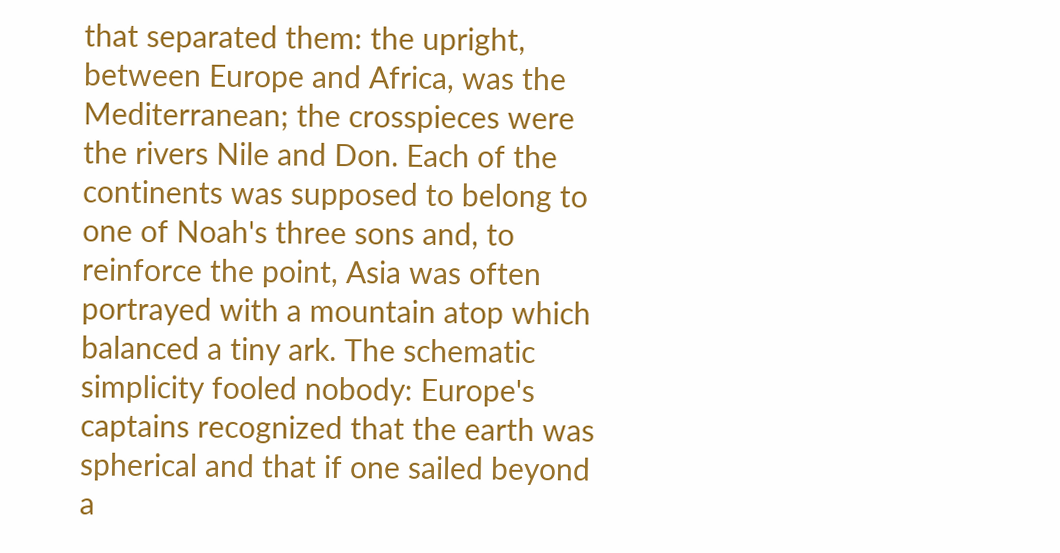that separated them: the upright, between Europe and Africa, was the Mediterranean; the crosspieces were the rivers Nile and Don. Each of the continents was supposed to belong to one of Noah's three sons and, to reinforce the point, Asia was often portrayed with a mountain atop which balanced a tiny ark. The schematic simplicity fooled nobody: Europe's captains recognized that the earth was spherical and that if one sailed beyond a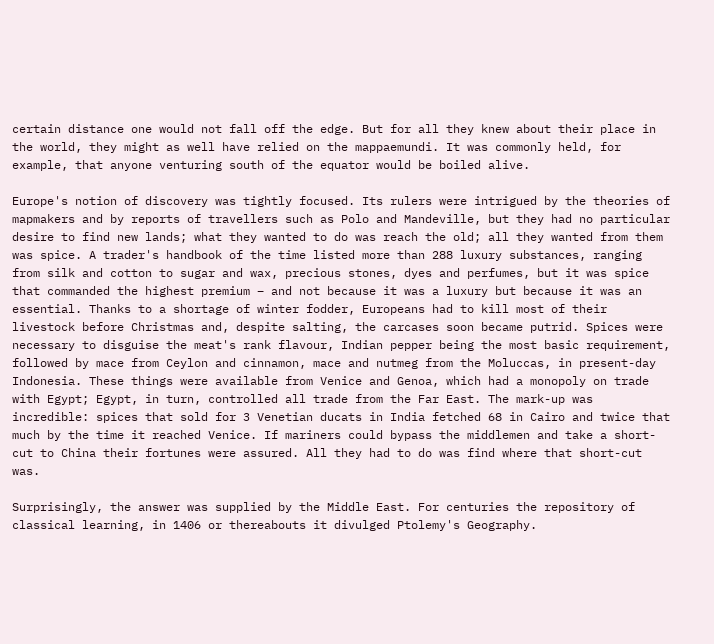certain distance one would not fall off the edge. But for all they knew about their place in the world, they might as well have relied on the mappaemundi. It was commonly held, for example, that anyone venturing south of the equator would be boiled alive.

Europe's notion of discovery was tightly focused. Its rulers were intrigued by the theories of mapmakers and by reports of travellers such as Polo and Mandeville, but they had no particular desire to find new lands; what they wanted to do was reach the old; all they wanted from them was spice. A trader's handbook of the time listed more than 288 luxury substances, ranging from silk and cotton to sugar and wax, precious stones, dyes and perfumes, but it was spice that commanded the highest premium – and not because it was a luxury but because it was an essential. Thanks to a shortage of winter fodder, Europeans had to kill most of their livestock before Christmas and, despite salting, the carcases soon became putrid. Spices were necessary to disguise the meat's rank flavour, Indian pepper being the most basic requirement, followed by mace from Ceylon and cinnamon, mace and nutmeg from the Moluccas, in present-day Indonesia. These things were available from Venice and Genoa, which had a monopoly on trade with Egypt; Egypt, in turn, controlled all trade from the Far East. The mark-up was incredible: spices that sold for 3 Venetian ducats in India fetched 68 in Cairo and twice that much by the time it reached Venice. If mariners could bypass the middlemen and take a short-cut to China their fortunes were assured. All they had to do was find where that short-cut was.

Surprisingly, the answer was supplied by the Middle East. For centuries the repository of classical learning, in 1406 or thereabouts it divulged Ptolemy's Geography.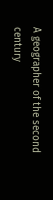A geographer of the second century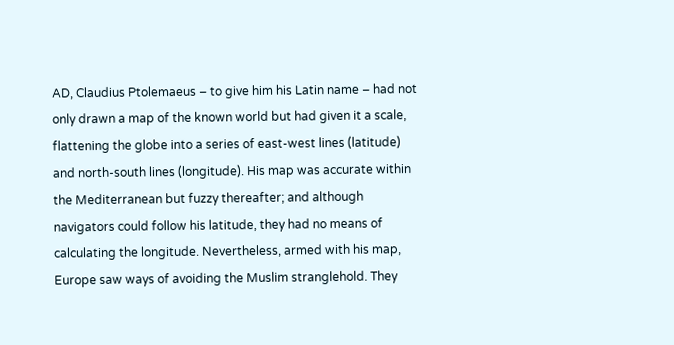AD, Claudius Ptolemaeus – to give him his Latin name – had not only drawn a map of the known world but had given it a scale, flattening the globe into a series of east-west lines (latitude) and north-south lines (longitude). His map was accurate within the Mediterranean but fuzzy thereafter; and although navigators could follow his latitude, they had no means of calculating the longitude. Nevertheless, armed with his map, Europe saw ways of avoiding the Muslim stranglehold. They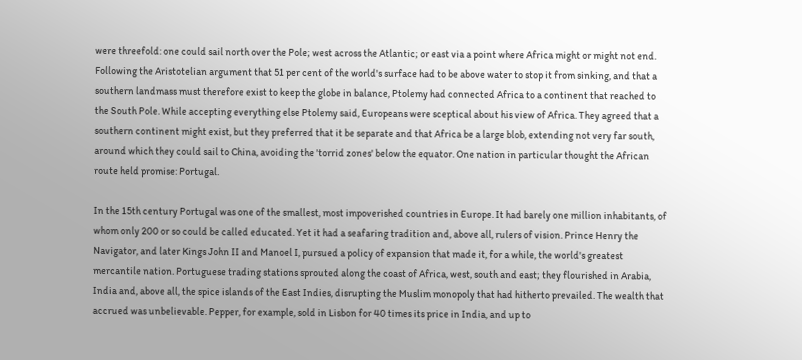were threefold: one could sail north over the Pole; west across the Atlantic; or east via a point where Africa might or might not end. Following the Aristotelian argument that 51 per cent of the world's surface had to be above water to stop it from sinking, and that a southern landmass must therefore exist to keep the globe in balance, Ptolemy had connected Africa to a continent that reached to the South Pole. While accepting everything else Ptolemy said, Europeans were sceptical about his view of Africa. They agreed that a southern continent might exist, but they preferred that it be separate and that Africa be a large blob, extending not very far south, around which they could sail to China, avoiding the 'torrid zones' below the equator. One nation in particular thought the African route held promise: Portugal.

In the 15th century Portugal was one of the smallest, most impoverished countries in Europe. It had barely one million inhabitants, of whom only 200 or so could be called educated. Yet it had a seafaring tradition and, above all, rulers of vision. Prince Henry the Navigator, and later Kings John II and Manoel I, pursued a policy of expansion that made it, for a while, the world's greatest mercantile nation. Portuguese trading stations sprouted along the coast of Africa, west, south and east; they flourished in Arabia, India and, above all, the spice islands of the East Indies, disrupting the Muslim monopoly that had hitherto prevailed. The wealth that accrued was unbelievable. Pepper, for example, sold in Lisbon for 40 times its price in India, and up to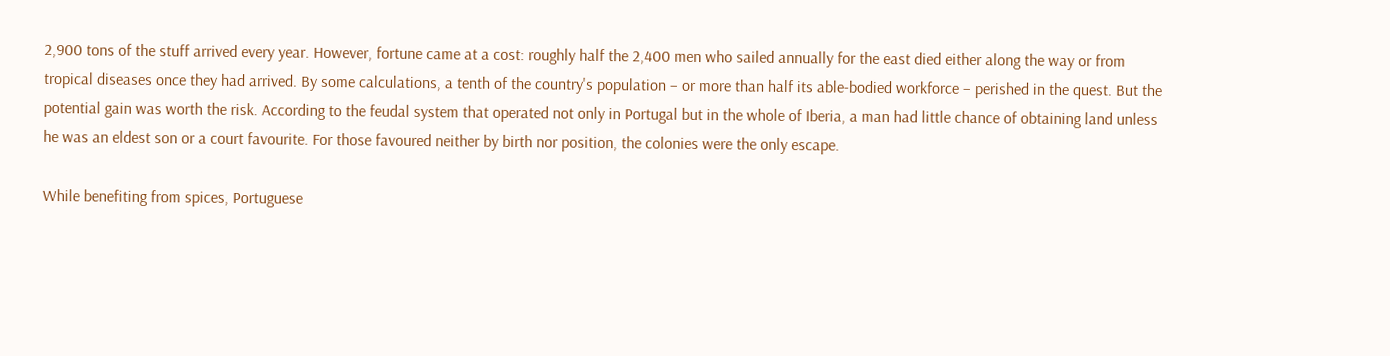2,900 tons of the stuff arrived every year. However, fortune came at a cost: roughly half the 2,400 men who sailed annually for the east died either along the way or from tropical diseases once they had arrived. By some calculations, a tenth of the country's population – or more than half its able-bodied workforce – perished in the quest. But the potential gain was worth the risk. According to the feudal system that operated not only in Portugal but in the whole of Iberia, a man had little chance of obtaining land unless he was an eldest son or a court favourite. For those favoured neither by birth nor position, the colonies were the only escape.

While benefiting from spices, Portuguese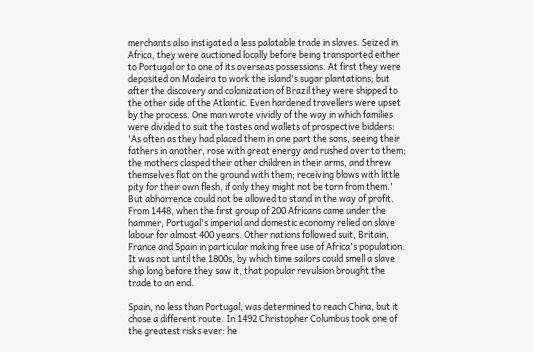merchants also instigated a less palatable trade in slaves. Seized in Africa, they were auctioned locally before being transported either to Portugal or to one of its overseas possessions. At first they were deposited on Madeira to work the island's sugar plantations; but after the discovery and colonization of Brazil they were shipped to the other side of the Atlantic. Even hardened travellers were upset by the process. One man wrote vividly of the way in which families were divided to suit the tastes and wallets of prospective bidders: 'As often as they had placed them in one part the sons, seeing their fathers in another, rose with great energy and rushed over to them; the mothers clasped their other children in their arms, and threw themselves flat on the ground with them; receiving blows with little pity for their own flesh, if only they might not be torn from them.' But abhorrence could not be allowed to stand in the way of profit. From 1448, when the first group of 200 Africans came under the hammer, Portugal's imperial and domestic economy relied on slave labour for almost 400 years. Other nations followed suit, Britain, France and Spain in particular making free use of Africa's population. It was not until the 1800s, by which time sailors could smell a slave ship long before they saw it, that popular revulsion brought the trade to an end.

Spain, no less than Portugal, was determined to reach China, but it chose a different route. In 1492 Christopher Columbus took one of the greatest risks ever: he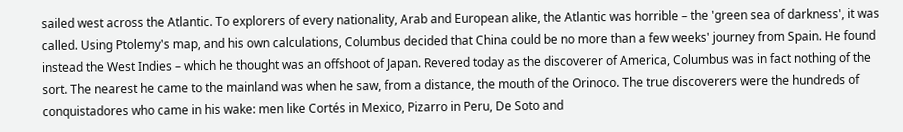sailed west across the Atlantic. To explorers of every nationality, Arab and European alike, the Atlantic was horrible – the 'green sea of darkness', it was called. Using Ptolemy's map, and his own calculations, Columbus decided that China could be no more than a few weeks' journey from Spain. He found instead the West Indies – which he thought was an offshoot of Japan. Revered today as the discoverer of America, Columbus was in fact nothing of the sort. The nearest he came to the mainland was when he saw, from a distance, the mouth of the Orinoco. The true discoverers were the hundreds of conquistadores who came in his wake: men like Cortés in Mexico, Pizarro in Peru, De Soto and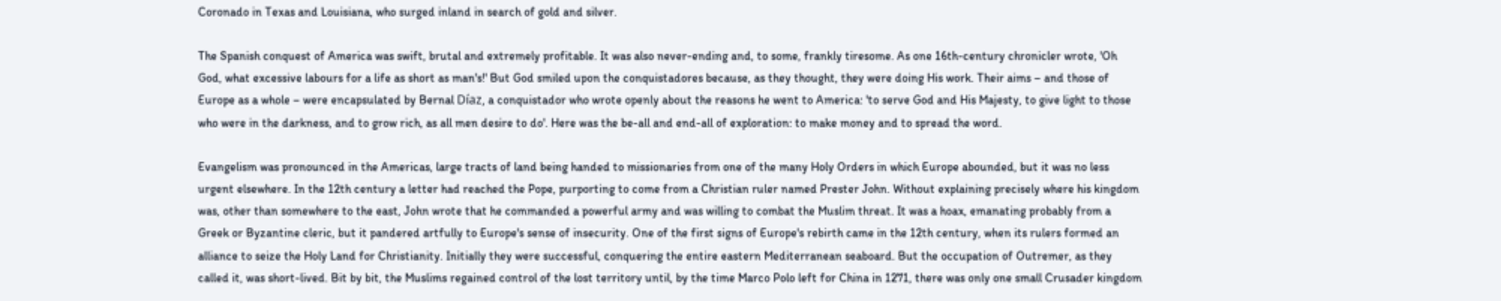Coronado in Texas and Louisiana, who surged inland in search of gold and silver.

The Spanish conquest of America was swift, brutal and extremely profitable. It was also never-ending and, to some, frankly tiresome. As one 16th-century chronicler wrote, 'Oh God, what excessive labours for a life as short as man's!' But God smiled upon the conquistadores because, as they thought, they were doing His work. Their aims – and those of Europe as a whole – were encapsulated by Bernal Díaz, a conquistador who wrote openly about the reasons he went to America: 'to serve God and His Majesty, to give light to those who were in the darkness, and to grow rich, as all men desire to do'. Here was the be-all and end-all of exploration: to make money and to spread the word.

Evangelism was pronounced in the Americas, large tracts of land being handed to missionaries from one of the many Holy Orders in which Europe abounded, but it was no less urgent elsewhere. In the 12th century a letter had reached the Pope, purporting to come from a Christian ruler named Prester John. Without explaining precisely where his kingdom was, other than somewhere to the east, John wrote that he commanded a powerful army and was willing to combat the Muslim threat. It was a hoax, emanating probably from a Greek or Byzantine cleric, but it pandered artfully to Europe's sense of insecurity. One of the first signs of Europe's rebirth came in the 12th century, when its rulers formed an alliance to seize the Holy Land for Christianity. Initially they were successful, conquering the entire eastern Mediterranean seaboard. But the occupation of Outremer, as they called it, was short-lived. Bit by bit, the Muslims regained control of the lost territory until, by the time Marco Polo left for China in 1271, there was only one small Crusader kingdom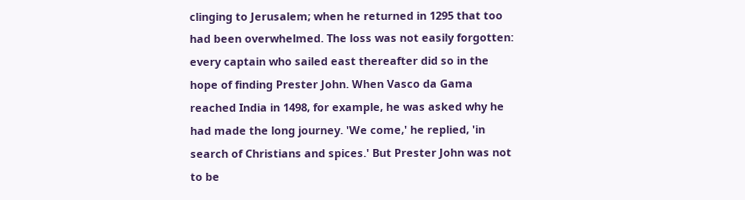clinging to Jerusalem; when he returned in 1295 that too had been overwhelmed. The loss was not easily forgotten: every captain who sailed east thereafter did so in the hope of finding Prester John. When Vasco da Gama reached India in 1498, for example, he was asked why he had made the long journey. 'We come,' he replied, 'in search of Christians and spices.' But Prester John was not to be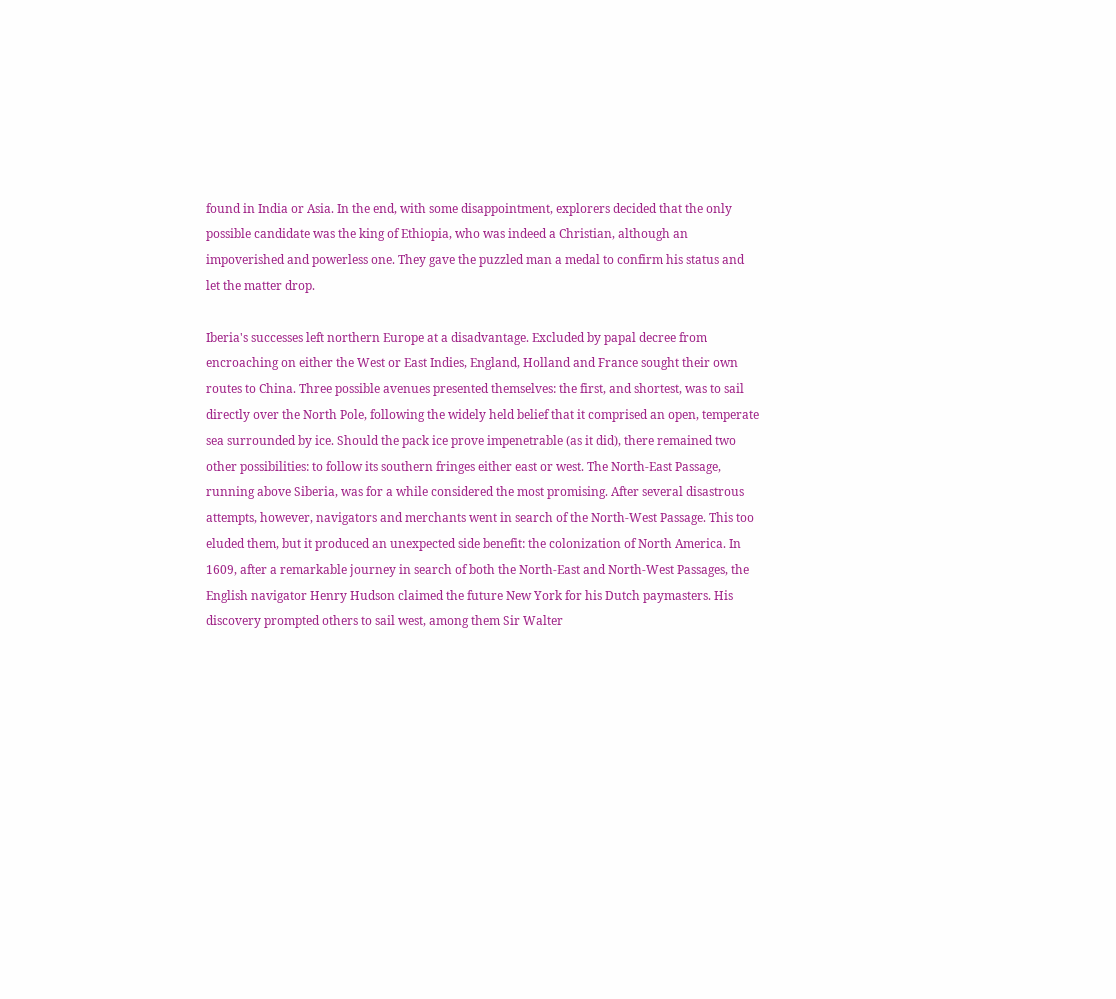found in India or Asia. In the end, with some disappointment, explorers decided that the only possible candidate was the king of Ethiopia, who was indeed a Christian, although an impoverished and powerless one. They gave the puzzled man a medal to confirm his status and let the matter drop.

Iberia's successes left northern Europe at a disadvantage. Excluded by papal decree from encroaching on either the West or East Indies, England, Holland and France sought their own routes to China. Three possible avenues presented themselves: the first, and shortest, was to sail directly over the North Pole, following the widely held belief that it comprised an open, temperate sea surrounded by ice. Should the pack ice prove impenetrable (as it did), there remained two other possibilities: to follow its southern fringes either east or west. The North-East Passage, running above Siberia, was for a while considered the most promising. After several disastrous attempts, however, navigators and merchants went in search of the North-West Passage. This too eluded them, but it produced an unexpected side benefit: the colonization of North America. In 1609, after a remarkable journey in search of both the North-East and North-West Passages, the English navigator Henry Hudson claimed the future New York for his Dutch paymasters. His discovery prompted others to sail west, among them Sir Walter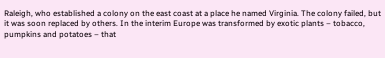Raleigh, who established a colony on the east coast at a place he named Virginia. The colony failed, but it was soon replaced by others. In the interim Europe was transformed by exotic plants – tobacco, pumpkins and potatoes – that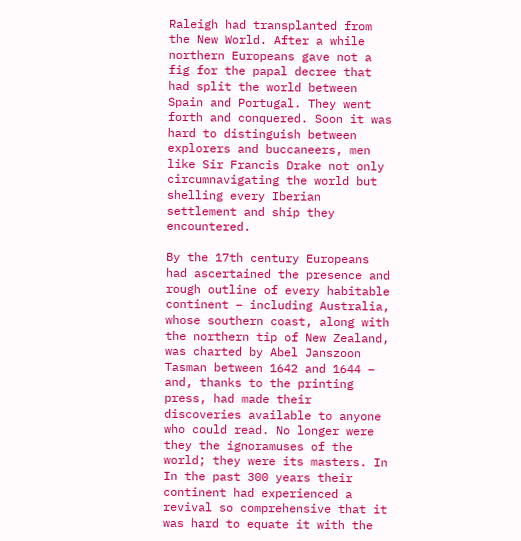Raleigh had transplanted from the New World. After a while northern Europeans gave not a fig for the papal decree that had split the world between Spain and Portugal. They went forth and conquered. Soon it was hard to distinguish between explorers and buccaneers, men like Sir Francis Drake not only circumnavigating the world but shelling every Iberian settlement and ship they encountered.

By the 17th century Europeans had ascertained the presence and rough outline of every habitable continent – including Australia, whose southern coast, along with the northern tip of New Zealand, was charted by Abel Janszoon Tasman between 1642 and 1644 – and, thanks to the printing press, had made their discoveries available to anyone who could read. No longer were they the ignoramuses of the world; they were its masters. In In the past 300 years their continent had experienced a revival so comprehensive that it was hard to equate it with the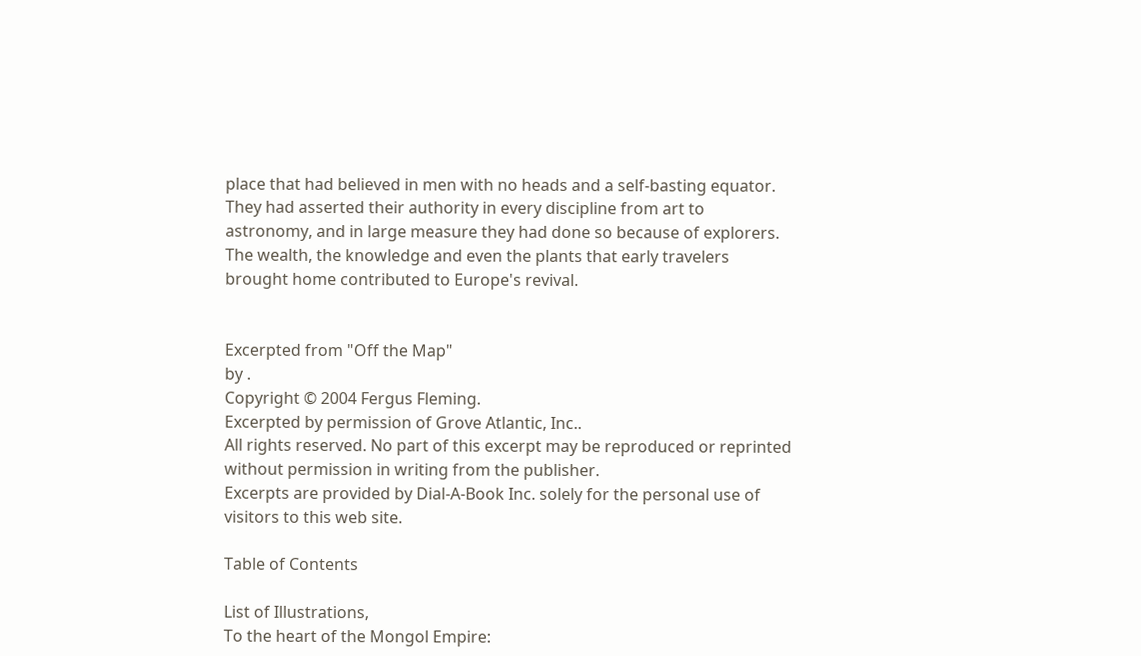place that had believed in men with no heads and a self-basting equator. They had asserted their authority in every discipline from art to astronomy, and in large measure they had done so because of explorers. The wealth, the knowledge and even the plants that early travelers brought home contributed to Europe's revival.


Excerpted from "Off the Map"
by .
Copyright © 2004 Fergus Fleming.
Excerpted by permission of Grove Atlantic, Inc..
All rights reserved. No part of this excerpt may be reproduced or reprinted without permission in writing from the publisher.
Excerpts are provided by Dial-A-Book Inc. solely for the personal use of visitors to this web site.

Table of Contents

List of Illustrations,
To the heart of the Mongol Empire: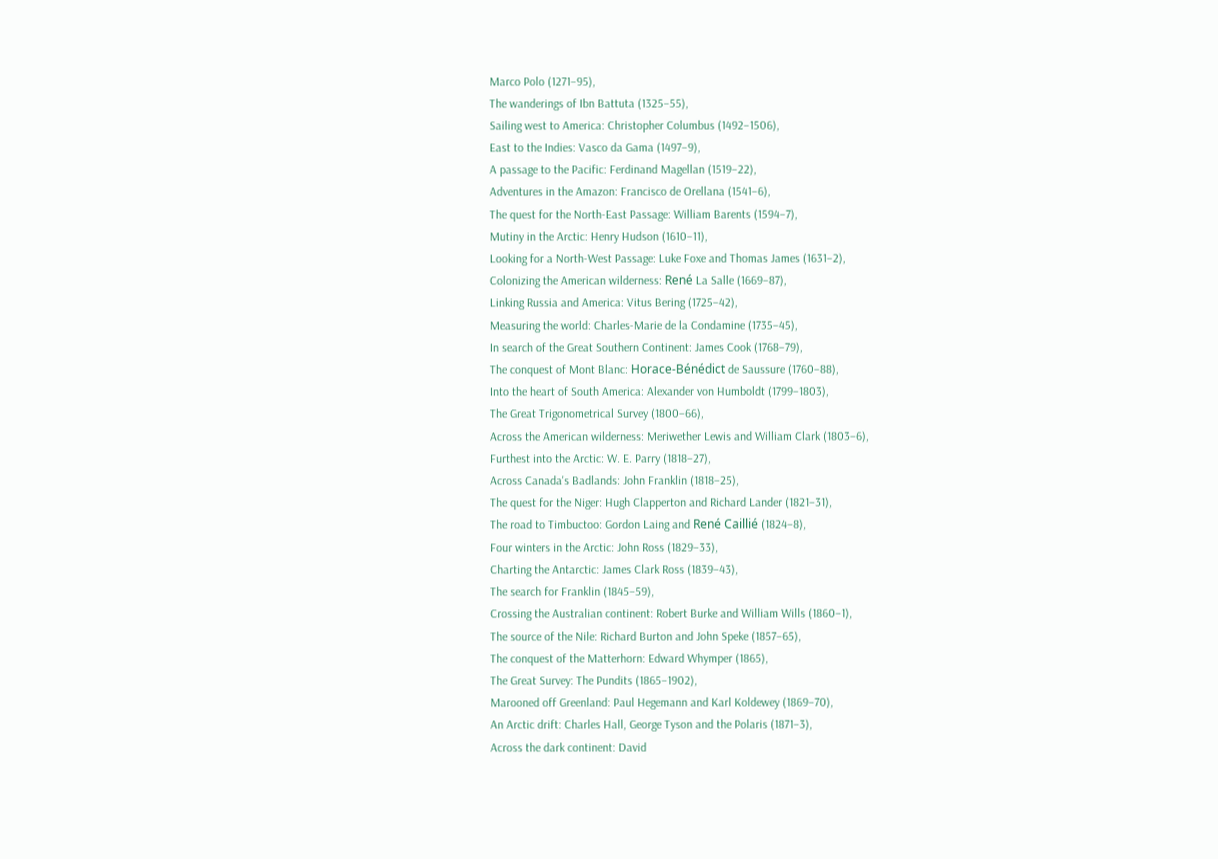Marco Polo (1271–95),
The wanderings of Ibn Battuta (1325–55),
Sailing west to America: Christopher Columbus (1492–1506),
East to the Indies: Vasco da Gama (1497–9),
A passage to the Pacific: Ferdinand Magellan (1519–22),
Adventures in the Amazon: Francisco de Orellana (1541–6),
The quest for the North-East Passage: William Barents (1594–7),
Mutiny in the Arctic: Henry Hudson (1610–11),
Looking for a North-West Passage: Luke Foxe and Thomas James (1631–2),
Colonizing the American wilderness: René La Salle (1669–87),
Linking Russia and America: Vitus Bering (1725–42),
Measuring the world: Charles-Marie de la Condamine (1735–45),
In search of the Great Southern Continent: James Cook (1768–79),
The conquest of Mont Blanc: Horace-Bénédict de Saussure (1760–88),
Into the heart of South America: Alexander von Humboldt (1799–1803),
The Great Trigonometrical Survey (1800–66),
Across the American wilderness: Meriwether Lewis and William Clark (1803–6),
Furthest into the Arctic: W. E. Parry (1818–27),
Across Canada's Badlands: John Franklin (1818–25),
The quest for the Niger: Hugh Clapperton and Richard Lander (1821–31),
The road to Timbuctoo: Gordon Laing and René Caillié (1824–8),
Four winters in the Arctic: John Ross (1829–33),
Charting the Antarctic: James Clark Ross (1839–43),
The search for Franklin (1845–59),
Crossing the Australian continent: Robert Burke and William Wills (1860–1),
The source of the Nile: Richard Burton and John Speke (1857–65),
The conquest of the Matterhorn: Edward Whymper (1865),
The Great Survey: The Pundits (1865–1902),
Marooned off Greenland: Paul Hegemann and Karl Koldewey (1869–70),
An Arctic drift: Charles Hall, George Tyson and the Polaris (1871–3),
Across the dark continent: David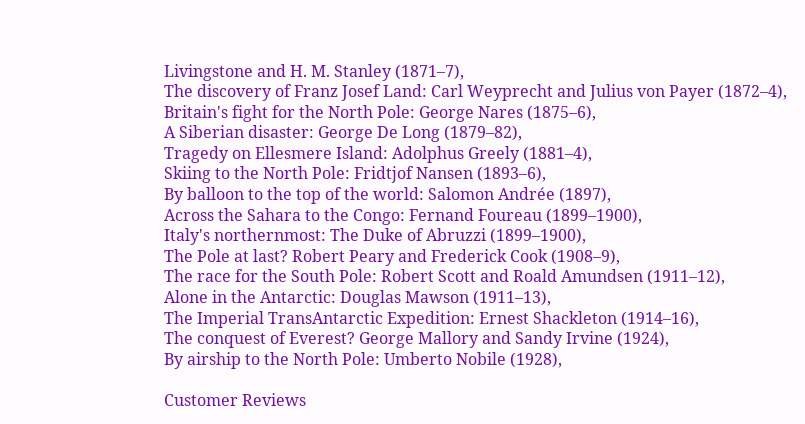Livingstone and H. M. Stanley (1871–7),
The discovery of Franz Josef Land: Carl Weyprecht and Julius von Payer (1872–4),
Britain's fight for the North Pole: George Nares (1875–6),
A Siberian disaster: George De Long (1879–82),
Tragedy on Ellesmere Island: Adolphus Greely (1881–4),
Skiing to the North Pole: Fridtjof Nansen (1893–6),
By balloon to the top of the world: Salomon Andrée (1897),
Across the Sahara to the Congo: Fernand Foureau (1899–1900),
Italy's northernmost: The Duke of Abruzzi (1899–1900),
The Pole at last? Robert Peary and Frederick Cook (1908–9),
The race for the South Pole: Robert Scott and Roald Amundsen (1911–12),
Alone in the Antarctic: Douglas Mawson (1911–13),
The Imperial TransAntarctic Expedition: Ernest Shackleton (1914–16),
The conquest of Everest? George Mallory and Sandy Irvine (1924),
By airship to the North Pole: Umberto Nobile (1928),

Customer Reviews